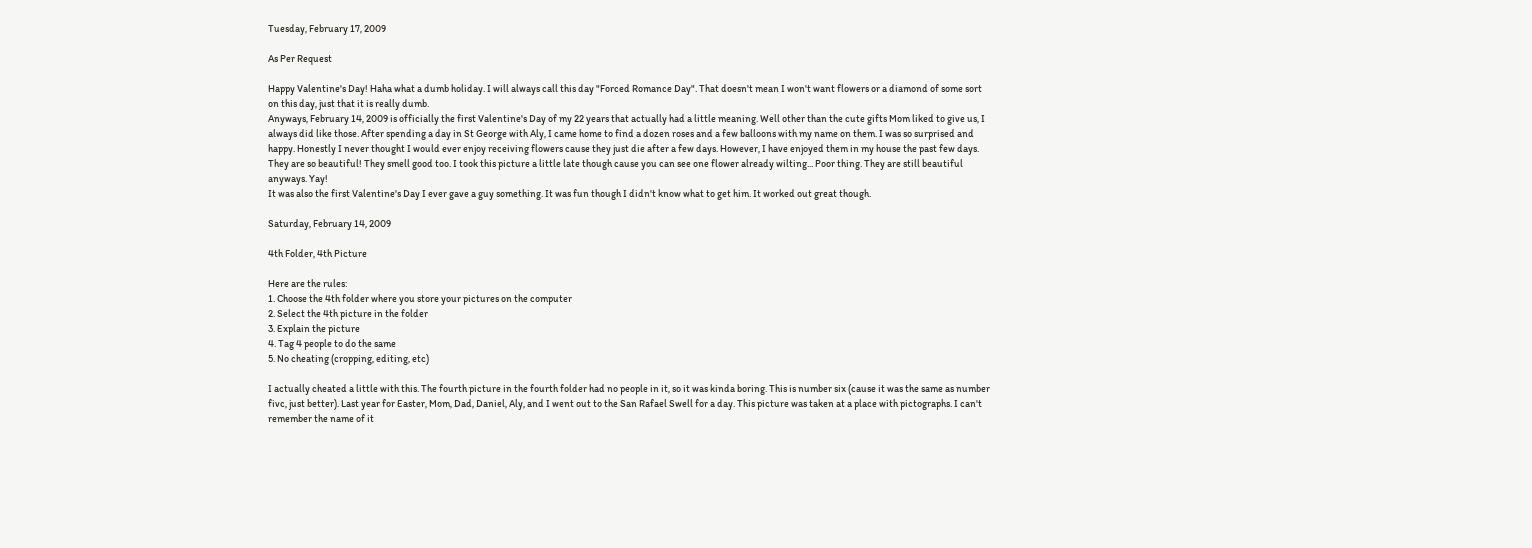Tuesday, February 17, 2009

As Per Request

Happy Valentine's Day! Haha what a dumb holiday. I will always call this day "Forced Romance Day". That doesn't mean I won't want flowers or a diamond of some sort on this day, just that it is really dumb.
Anyways, February 14, 2009 is officially the first Valentine's Day of my 22 years that actually had a little meaning. Well other than the cute gifts Mom liked to give us, I always did like those. After spending a day in St George with Aly, I came home to find a dozen roses and a few balloons with my name on them. I was so surprised and happy. Honestly I never thought I would ever enjoy receiving flowers cause they just die after a few days. However, I have enjoyed them in my house the past few days. They are so beautiful! They smell good too. I took this picture a little late though cause you can see one flower already wilting... Poor thing. They are still beautiful anyways. Yay!
It was also the first Valentine's Day I ever gave a guy something. It was fun though I didn't know what to get him. It worked out great though.

Saturday, February 14, 2009

4th Folder, 4th Picture

Here are the rules:
1. Choose the 4th folder where you store your pictures on the computer
2. Select the 4th picture in the folder
3. Explain the picture
4. Tag 4 people to do the same
5. No cheating (cropping, editing, etc)

I actually cheated a little with this. The fourth picture in the fourth folder had no people in it, so it was kinda boring. This is number six (cause it was the same as number fivc, just better). Last year for Easter, Mom, Dad, Daniel, Aly, and I went out to the San Rafael Swell for a day. This picture was taken at a place with pictographs. I can't remember the name of it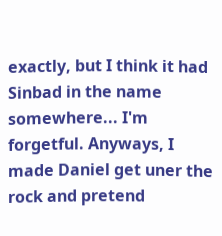exactly, but I think it had Sinbad in the name somewhere... I'm forgetful. Anyways, I made Daniel get uner the rock and pretend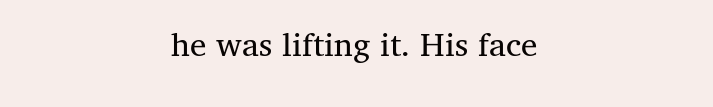he was lifting it. His face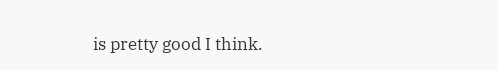is pretty good I think.